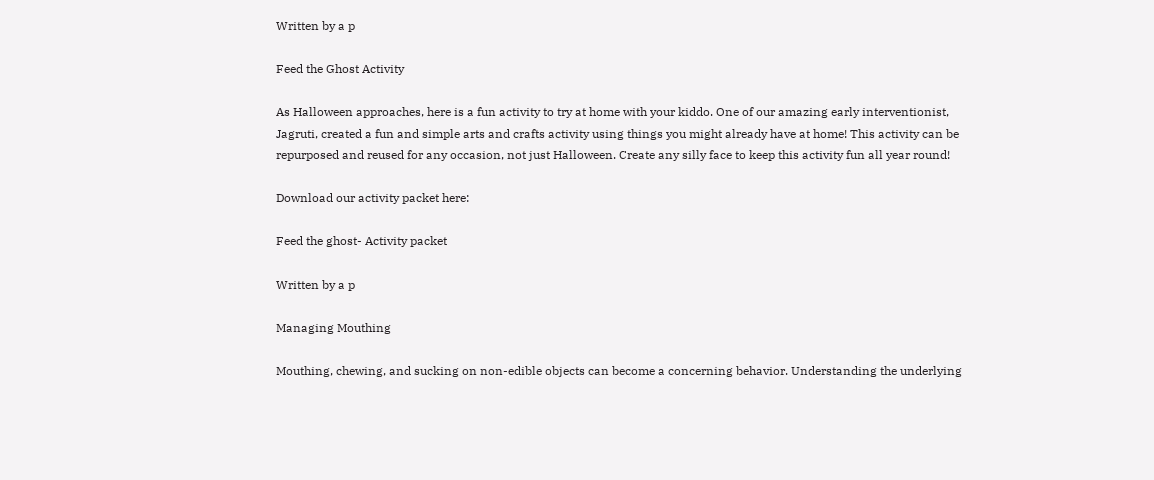Written by a p

Feed the Ghost Activity

As Halloween approaches, here is a fun activity to try at home with your kiddo. One of our amazing early interventionist, Jagruti, created a fun and simple arts and crafts activity using things you might already have at home! This activity can be repurposed and reused for any occasion, not just Halloween. Create any silly face to keep this activity fun all year round!

Download our activity packet here:

Feed the ghost- Activity packet

Written by a p

Managing Mouthing

Mouthing, chewing, and sucking on non-edible objects can become a concerning behavior. Understanding the underlying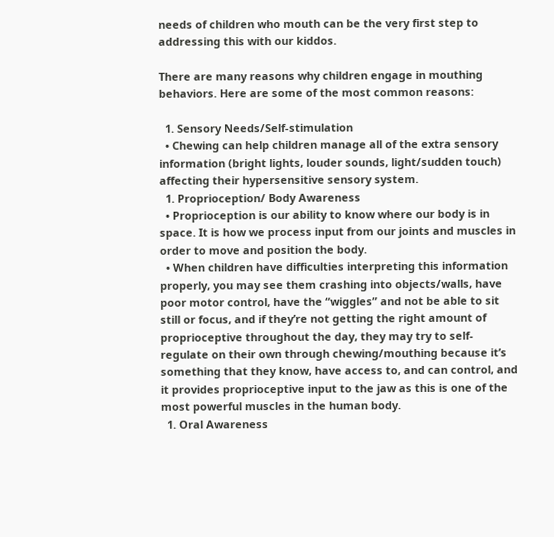needs of children who mouth can be the very first step to addressing this with our kiddos.

There are many reasons why children engage in mouthing behaviors. Here are some of the most common reasons:

  1. Sensory Needs/Self-stimulation
  • Chewing can help children manage all of the extra sensory information (bright lights, louder sounds, light/sudden touch) affecting their hypersensitive sensory system.
  1. Proprioception/ Body Awareness
  • Proprioception is our ability to know where our body is in space. It is how we process input from our joints and muscles in order to move and position the body.
  • When children have difficulties interpreting this information properly, you may see them crashing into objects/walls, have poor motor control, have the “wiggles” and not be able to sit still or focus, and if they’re not getting the right amount of proprioceptive throughout the day, they may try to self-regulate on their own through chewing/mouthing because it’s something that they know, have access to, and can control, and it provides proprioceptive input to the jaw as this is one of the most powerful muscles in the human body.
  1. Oral Awareness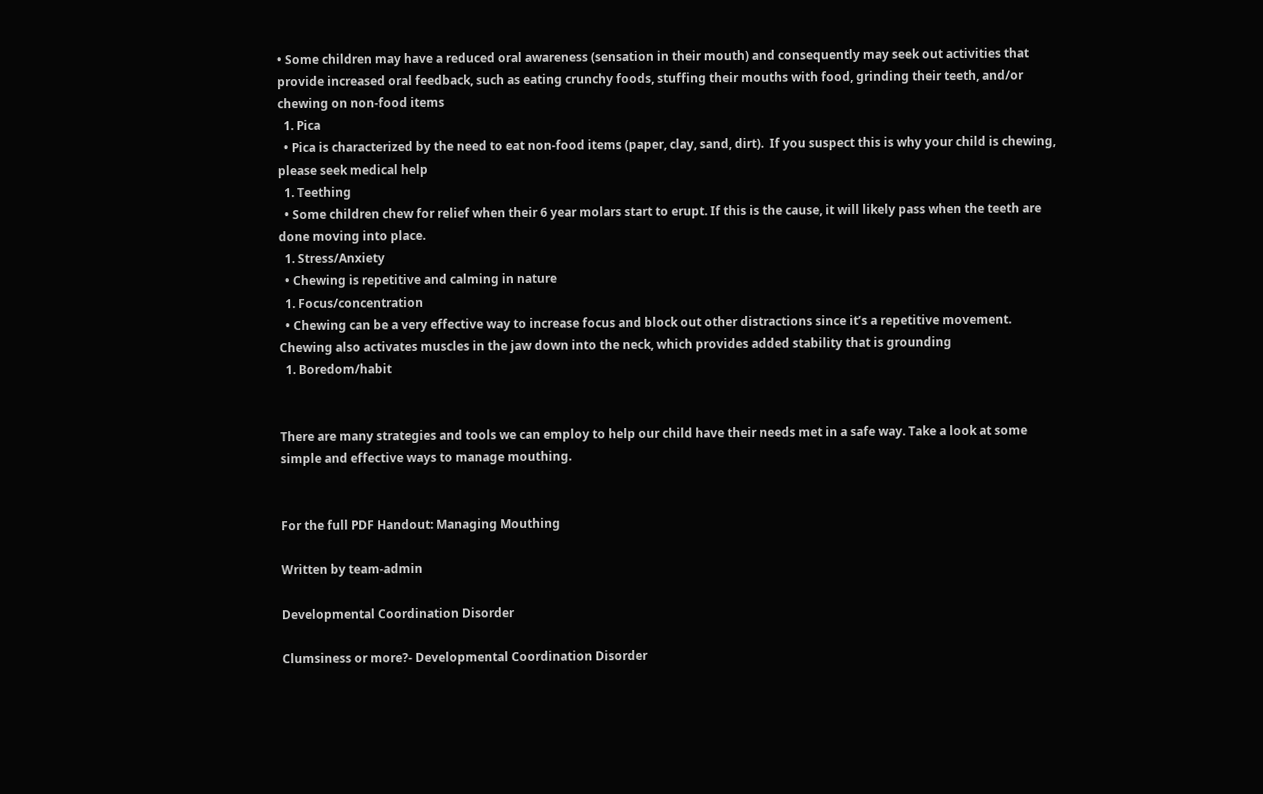• Some children may have a reduced oral awareness (sensation in their mouth) and consequently may seek out activities that provide increased oral feedback, such as eating crunchy foods, stuffing their mouths with food, grinding their teeth, and/or chewing on non-food items
  1. Pica
  • Pica is characterized by the need to eat non-food items (paper, clay, sand, dirt).  If you suspect this is why your child is chewing, please seek medical help
  1. Teething
  • Some children chew for relief when their 6 year molars start to erupt. If this is the cause, it will likely pass when the teeth are done moving into place.
  1. Stress/Anxiety
  • Chewing is repetitive and calming in nature
  1. Focus/concentration
  • Chewing can be a very effective way to increase focus and block out other distractions since it’s a repetitive movement. Chewing also activates muscles in the jaw down into the neck, which provides added stability that is grounding
  1. Boredom/habit


There are many strategies and tools we can employ to help our child have their needs met in a safe way. Take a look at some simple and effective ways to manage mouthing.


For the full PDF Handout: Managing Mouthing

Written by team-admin

Developmental Coordination Disorder

Clumsiness or more?- Developmental Coordination Disorder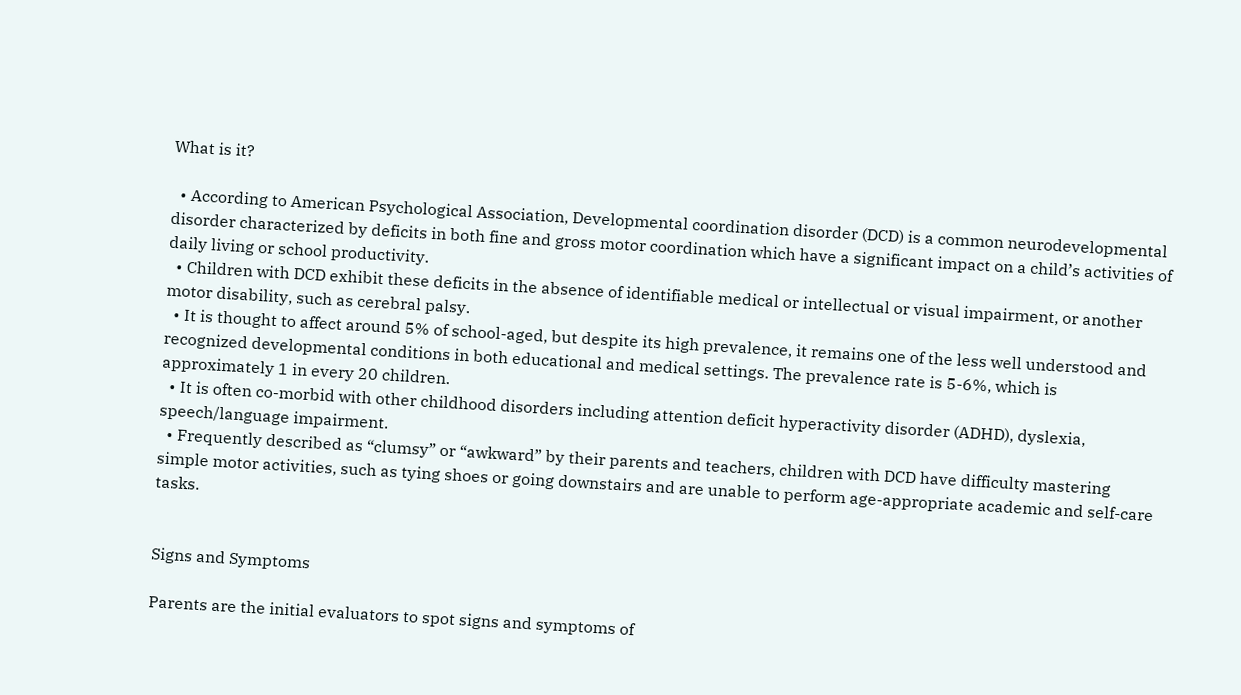What is it?

  • According to American Psychological Association, Developmental coordination disorder (DCD) is a common neurodevelopmental disorder characterized by deficits in both fine and gross motor coordination which have a significant impact on a child’s activities of daily living or school productivity.
  • Children with DCD exhibit these deficits in the absence of identifiable medical or intellectual or visual impairment, or another motor disability, such as cerebral palsy.
  • It is thought to affect around 5% of school-aged, but despite its high prevalence, it remains one of the less well understood and recognized developmental conditions in both educational and medical settings. The prevalence rate is 5-6%, which is approximately 1 in every 20 children.
  • It is often co-morbid with other childhood disorders including attention deficit hyperactivity disorder (ADHD), dyslexia, speech/language impairment.
  • Frequently described as “clumsy” or “awkward” by their parents and teachers, children with DCD have difficulty mastering simple motor activities, such as tying shoes or going downstairs and are unable to perform age-appropriate academic and self-care tasks.


Signs and Symptoms

Parents are the initial evaluators to spot signs and symptoms of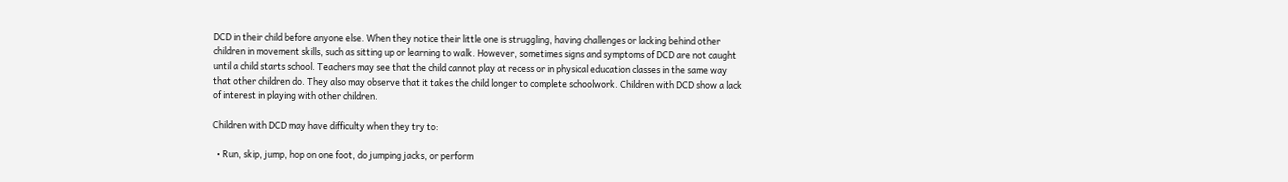DCD in their child before anyone else. When they notice their little one is struggling, having challenges or lacking behind other children in movement skills, such as sitting up or learning to walk. However, sometimes signs and symptoms of DCD are not caught until a child starts school. Teachers may see that the child cannot play at recess or in physical education classes in the same way that other children do. They also may observe that it takes the child longer to complete schoolwork. Children with DCD show a lack of interest in playing with other children.

Children with DCD may have difficulty when they try to:

  • Run, skip, jump, hop on one foot, do jumping jacks, or perform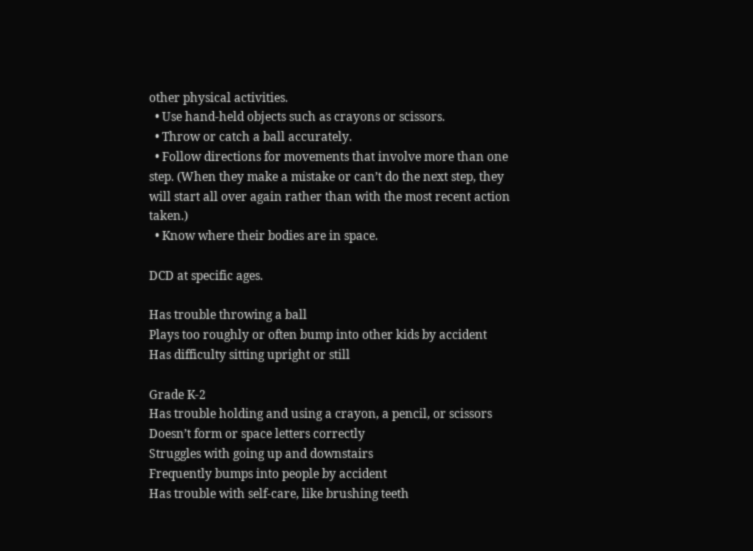other physical activities.
  • Use hand-held objects such as crayons or scissors.
  • Throw or catch a ball accurately.
  • Follow directions for movements that involve more than one step. (When they make a mistake or can’t do the next step, they will start all over again rather than with the most recent action taken.)
  • Know where their bodies are in space.

DCD at specific ages.

Has trouble throwing a ball
Plays too roughly or often bump into other kids by accident
Has difficulty sitting upright or still

Grade K-2
Has trouble holding and using a crayon, a pencil, or scissors
Doesn’t form or space letters correctly
Struggles with going up and downstairs
Frequently bumps into people by accident
Has trouble with self-care, like brushing teeth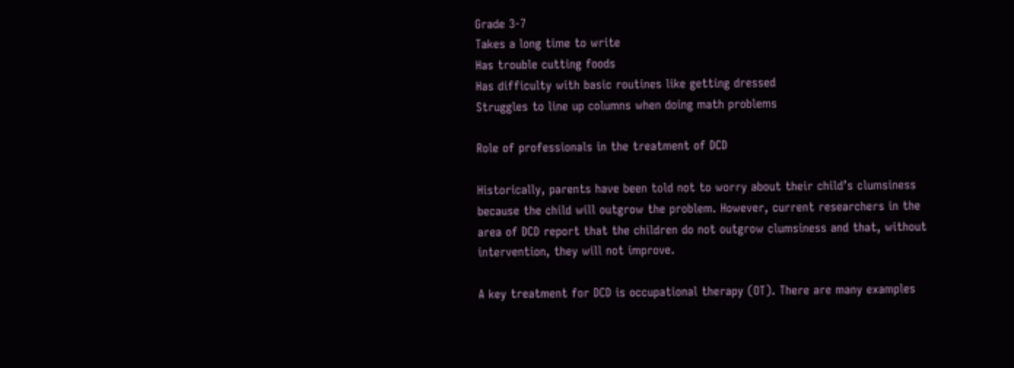Grade 3-7
Takes a long time to write
Has trouble cutting foods
Has difficulty with basic routines like getting dressed
Struggles to line up columns when doing math problems

Role of professionals in the treatment of DCD

Historically, parents have been told not to worry about their child’s clumsiness because the child will outgrow the problem. However, current researchers in the area of DCD report that the children do not outgrow clumsiness and that, without intervention, they will not improve.

A key treatment for DCD is occupational therapy (OT). There are many examples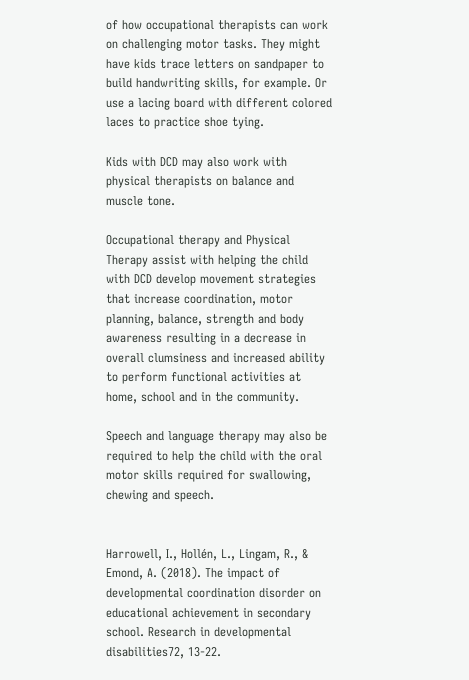of how occupational therapists can work on challenging motor tasks. They might have kids trace letters on sandpaper to build handwriting skills, for example. Or use a lacing board with different colored laces to practice shoe tying.

Kids with DCD may also work with physical therapists on balance and muscle tone.

Occupational therapy and Physical Therapy assist with helping the child with DCD develop movement strategies that increase coordination, motor planning, balance, strength and body awareness resulting in a decrease in overall clumsiness and increased ability to perform functional activities at home, school and in the community.

Speech and language therapy may also be required to help the child with the oral motor skills required for swallowing, chewing and speech.


Harrowell, I., Hollén, L., Lingam, R., & Emond, A. (2018). The impact of developmental coordination disorder on educational achievement in secondary school. Research in developmental disabilities72, 13-22.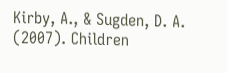Kirby, A., & Sugden, D. A. (2007). Children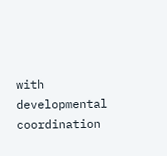with developmental coordination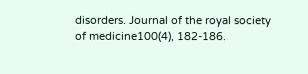disorders. Journal of the royal society of medicine100(4), 182-186.